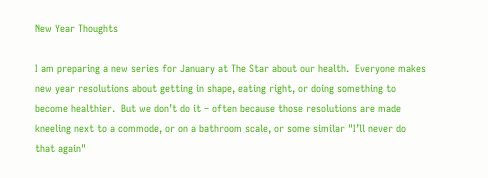New Year Thoughts

I am preparing a new series for January at The Star about our health.  Everyone makes new year resolutions about getting in shape, eating right, or doing something to become healthier.  But we don’t do it – often because those resolutions are made kneeling next to a commode, or on a bathroom scale, or some similar "I’ll never do that again"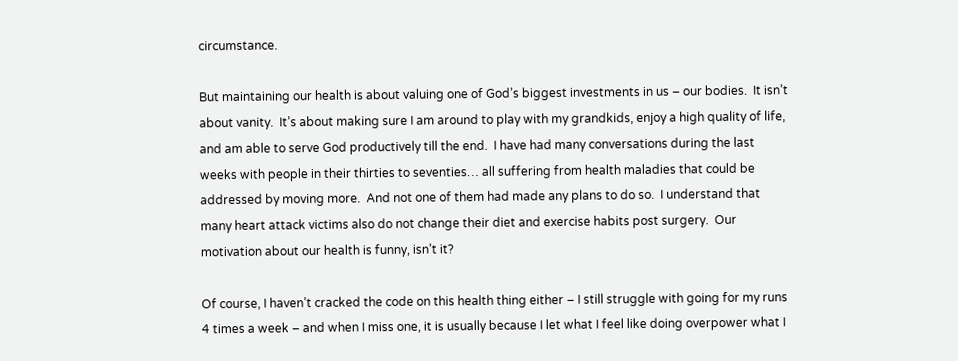circumstance.

But maintaining our health is about valuing one of God’s biggest investments in us – our bodies.  It isn’t about vanity.  It’s about making sure I am around to play with my grandkids, enjoy a high quality of life, and am able to serve God productively till the end.  I have had many conversations during the last weeks with people in their thirties to seventies… all suffering from health maladies that could be addressed by moving more.  And not one of them had made any plans to do so.  I understand that many heart attack victims also do not change their diet and exercise habits post surgery.  Our motivation about our health is funny, isn’t it?

Of course, I haven’t cracked the code on this health thing either – I still struggle with going for my runs 4 times a week – and when I miss one, it is usually because I let what I feel like doing overpower what I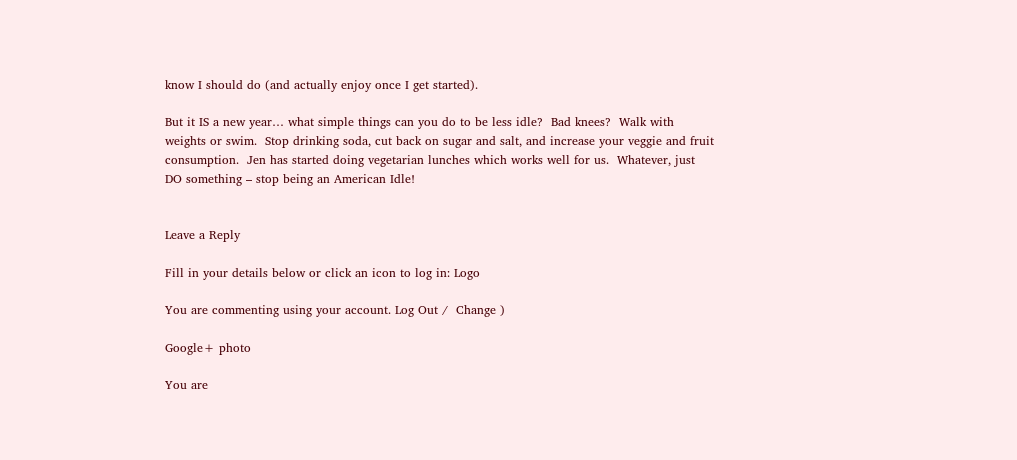know I should do (and actually enjoy once I get started).

But it IS a new year… what simple things can you do to be less idle?  Bad knees?  Walk with weights or swim.  Stop drinking soda, cut back on sugar and salt, and increase your veggie and fruit consumption.  Jen has started doing vegetarian lunches which works well for us.  Whatever, just DO something – stop being an American Idle!


Leave a Reply

Fill in your details below or click an icon to log in: Logo

You are commenting using your account. Log Out /  Change )

Google+ photo

You are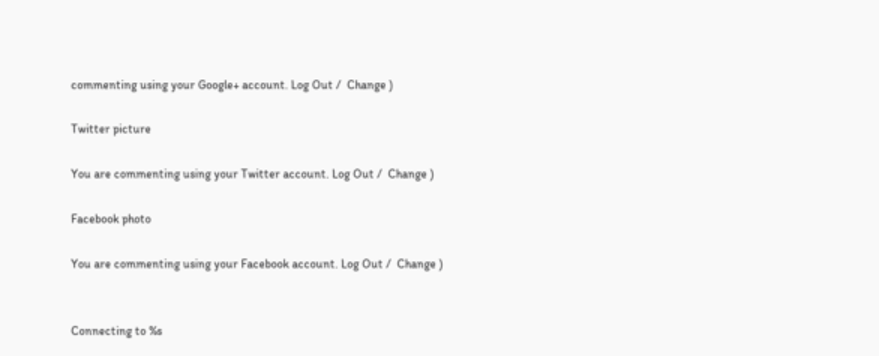commenting using your Google+ account. Log Out /  Change )

Twitter picture

You are commenting using your Twitter account. Log Out /  Change )

Facebook photo

You are commenting using your Facebook account. Log Out /  Change )


Connecting to %s